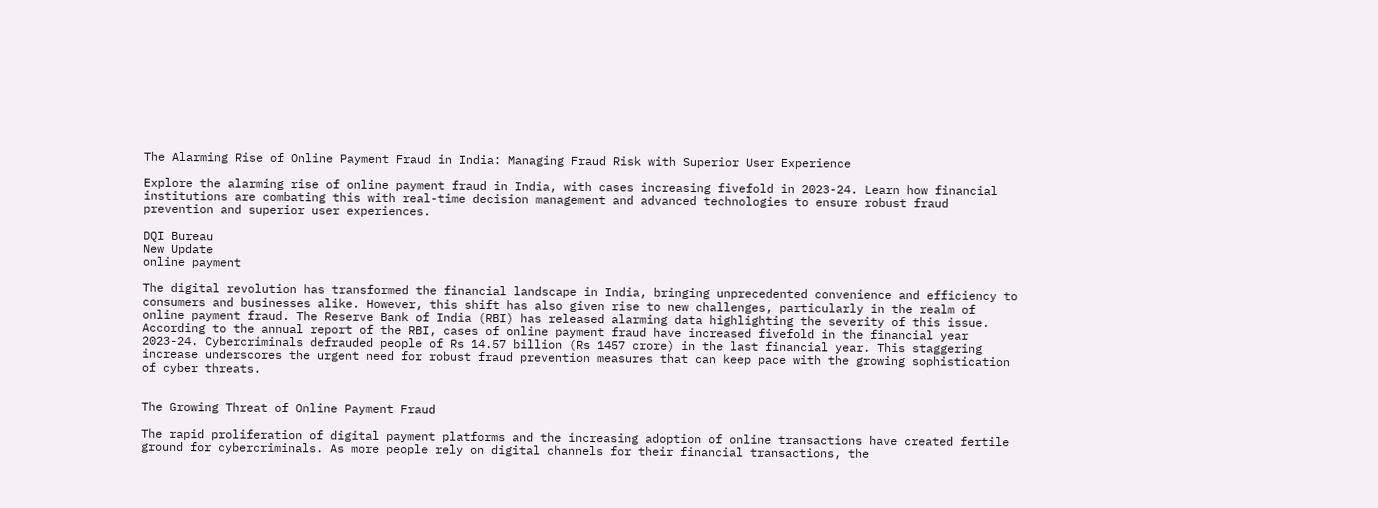The Alarming Rise of Online Payment Fraud in India: Managing Fraud Risk with Superior User Experience

Explore the alarming rise of online payment fraud in India, with cases increasing fivefold in 2023-24. Learn how financial institutions are combating this with real-time decision management and advanced technologies to ensure robust fraud prevention and superior user experiences.

DQI Bureau
New Update
online payment

The digital revolution has transformed the financial landscape in India, bringing unprecedented convenience and efficiency to consumers and businesses alike. However, this shift has also given rise to new challenges, particularly in the realm of online payment fraud. The Reserve Bank of India (RBI) has released alarming data highlighting the severity of this issue. According to the annual report of the RBI, cases of online payment fraud have increased fivefold in the financial year 2023-24. Cybercriminals defrauded people of Rs 14.57 billion (Rs 1457 crore) in the last financial year. This staggering increase underscores the urgent need for robust fraud prevention measures that can keep pace with the growing sophistication of cyber threats.


The Growing Threat of Online Payment Fraud

The rapid proliferation of digital payment platforms and the increasing adoption of online transactions have created fertile ground for cybercriminals. As more people rely on digital channels for their financial transactions, the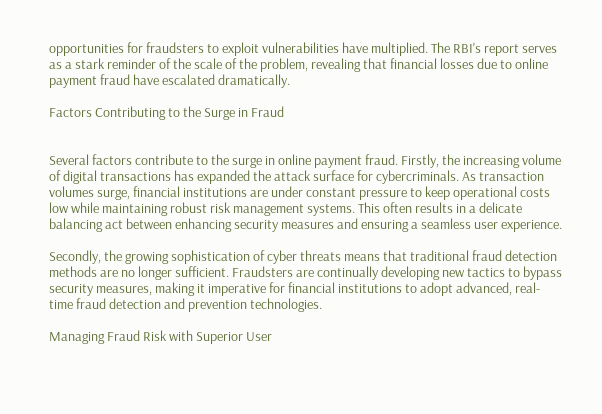opportunities for fraudsters to exploit vulnerabilities have multiplied. The RBI's report serves as a stark reminder of the scale of the problem, revealing that financial losses due to online payment fraud have escalated dramatically.

Factors Contributing to the Surge in Fraud


Several factors contribute to the surge in online payment fraud. Firstly, the increasing volume of digital transactions has expanded the attack surface for cybercriminals. As transaction volumes surge, financial institutions are under constant pressure to keep operational costs low while maintaining robust risk management systems. This often results in a delicate balancing act between enhancing security measures and ensuring a seamless user experience.

Secondly, the growing sophistication of cyber threats means that traditional fraud detection methods are no longer sufficient. Fraudsters are continually developing new tactics to bypass security measures, making it imperative for financial institutions to adopt advanced, real-time fraud detection and prevention technologies.

Managing Fraud Risk with Superior User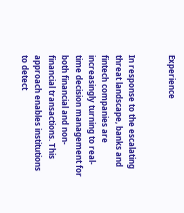Experience


In response to the escalating threat landscape, banks and fintech companies are increasingly turning to real-time decision management for both financial and non-financial transactions. This approach enables institutions to detect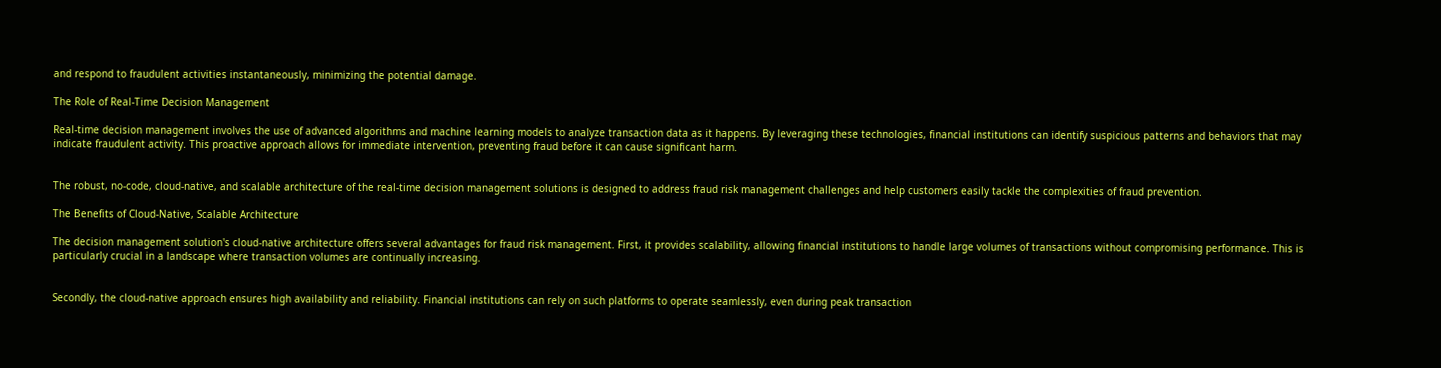and respond to fraudulent activities instantaneously, minimizing the potential damage.

The Role of Real-Time Decision Management

Real-time decision management involves the use of advanced algorithms and machine learning models to analyze transaction data as it happens. By leveraging these technologies, financial institutions can identify suspicious patterns and behaviors that may indicate fraudulent activity. This proactive approach allows for immediate intervention, preventing fraud before it can cause significant harm.


The robust, no-code, cloud-native, and scalable architecture of the real-time decision management solutions is designed to address fraud risk management challenges and help customers easily tackle the complexities of fraud prevention.

The Benefits of Cloud-Native, Scalable Architecture

The decision management solution's cloud-native architecture offers several advantages for fraud risk management. First, it provides scalability, allowing financial institutions to handle large volumes of transactions without compromising performance. This is particularly crucial in a landscape where transaction volumes are continually increasing.


Secondly, the cloud-native approach ensures high availability and reliability. Financial institutions can rely on such platforms to operate seamlessly, even during peak transaction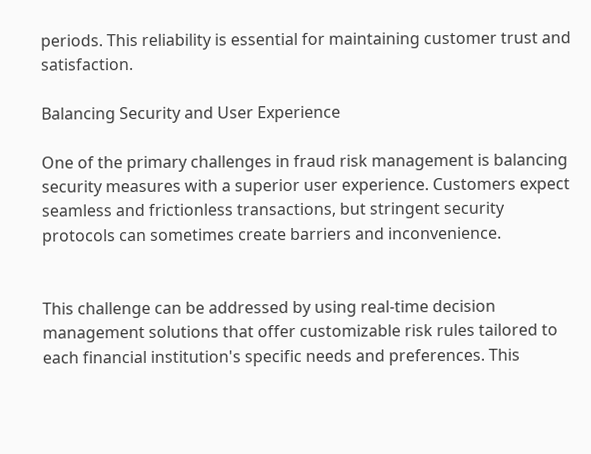periods. This reliability is essential for maintaining customer trust and satisfaction.

Balancing Security and User Experience

One of the primary challenges in fraud risk management is balancing security measures with a superior user experience. Customers expect seamless and frictionless transactions, but stringent security protocols can sometimes create barriers and inconvenience.


This challenge can be addressed by using real-time decision management solutions that offer customizable risk rules tailored to each financial institution's specific needs and preferences. This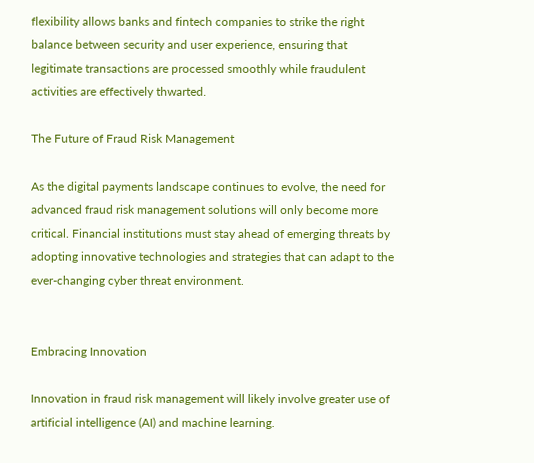flexibility allows banks and fintech companies to strike the right balance between security and user experience, ensuring that legitimate transactions are processed smoothly while fraudulent activities are effectively thwarted.

The Future of Fraud Risk Management

As the digital payments landscape continues to evolve, the need for advanced fraud risk management solutions will only become more critical. Financial institutions must stay ahead of emerging threats by adopting innovative technologies and strategies that can adapt to the ever-changing cyber threat environment.


Embracing Innovation

Innovation in fraud risk management will likely involve greater use of artificial intelligence (AI) and machine learning.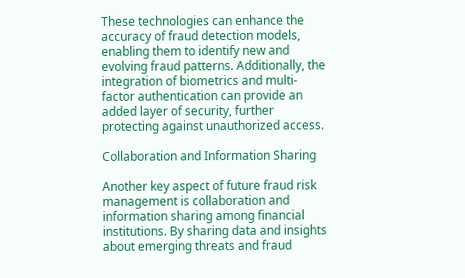These technologies can enhance the accuracy of fraud detection models, enabling them to identify new and evolving fraud patterns. Additionally, the integration of biometrics and multi-factor authentication can provide an added layer of security, further protecting against unauthorized access.

Collaboration and Information Sharing

Another key aspect of future fraud risk management is collaboration and information sharing among financial institutions. By sharing data and insights about emerging threats and fraud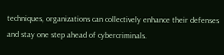techniques, organizations can collectively enhance their defenses and stay one step ahead of cybercriminals.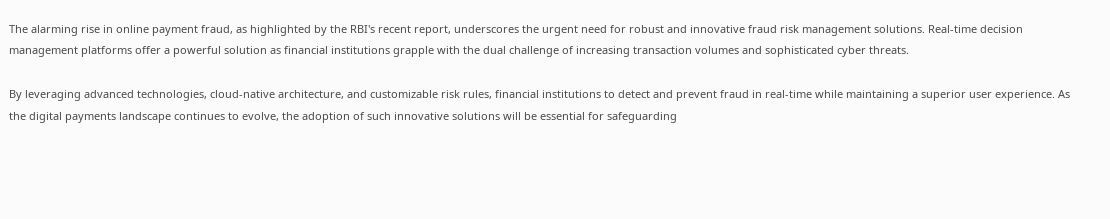The alarming rise in online payment fraud, as highlighted by the RBI's recent report, underscores the urgent need for robust and innovative fraud risk management solutions. Real-time decision management platforms offer a powerful solution as financial institutions grapple with the dual challenge of increasing transaction volumes and sophisticated cyber threats.

By leveraging advanced technologies, cloud-native architecture, and customizable risk rules, financial institutions to detect and prevent fraud in real-time while maintaining a superior user experience. As the digital payments landscape continues to evolve, the adoption of such innovative solutions will be essential for safeguarding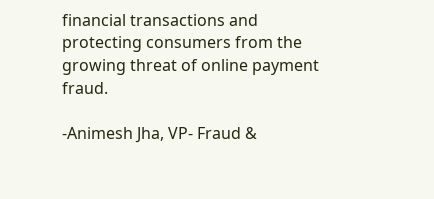financial transactions and protecting consumers from the growing threat of online payment fraud.

-Animesh Jha, VP- Fraud &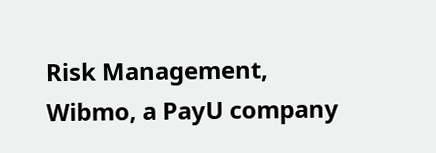Risk Management, Wibmo, a PayU company